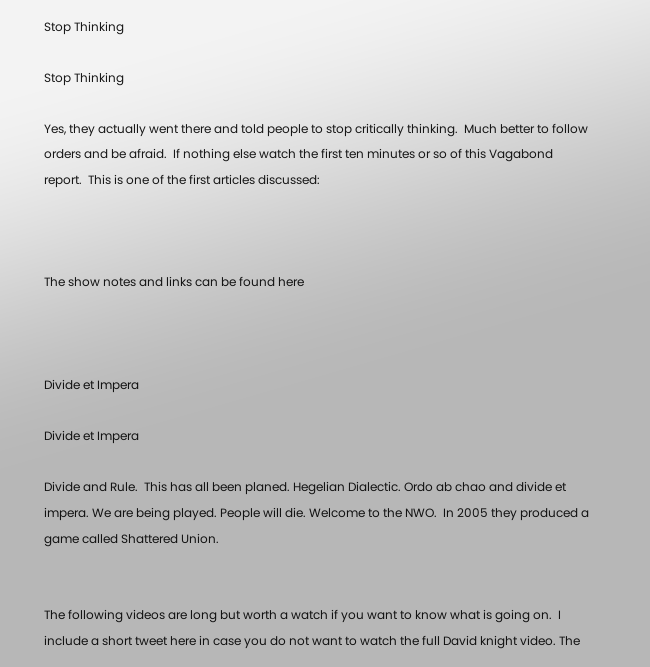Stop Thinking

Stop Thinking

Yes, they actually went there and told people to stop critically thinking.  Much better to follow orders and be afraid.  If nothing else watch the first ten minutes or so of this Vagabond report.  This is one of the first articles discussed:



The show notes and links can be found here



Divide et Impera

Divide et Impera

Divide and Rule.  This has all been planed. Hegelian Dialectic. Ordo ab chao and divide et impera. We are being played. People will die. Welcome to the NWO.  In 2005 they produced a game called Shattered Union.


The following videos are long but worth a watch if you want to know what is going on.  I include a short tweet here in case you do not want to watch the full David knight video. The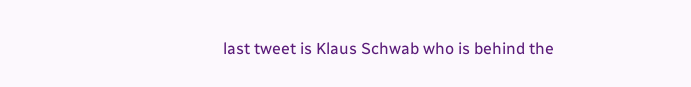last tweet is Klaus Schwab who is behind the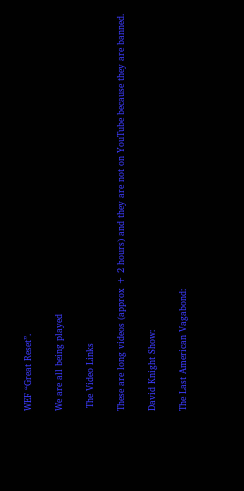WEF “Great Reset”.

We are all being played

 The Video Links

These are long videos (approx + 2 hours) and they are not on YouTube because they are banned.

David Knight Show:

The Last American Vagabond: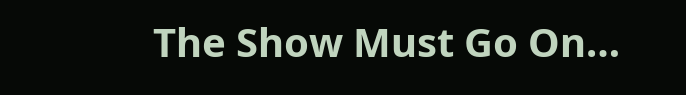The Show Must Go On…